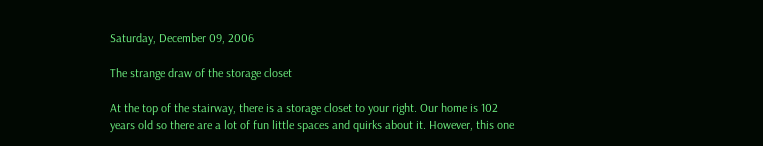Saturday, December 09, 2006

The strange draw of the storage closet

At the top of the stairway, there is a storage closet to your right. Our home is 102 years old so there are a lot of fun little spaces and quirks about it. However, this one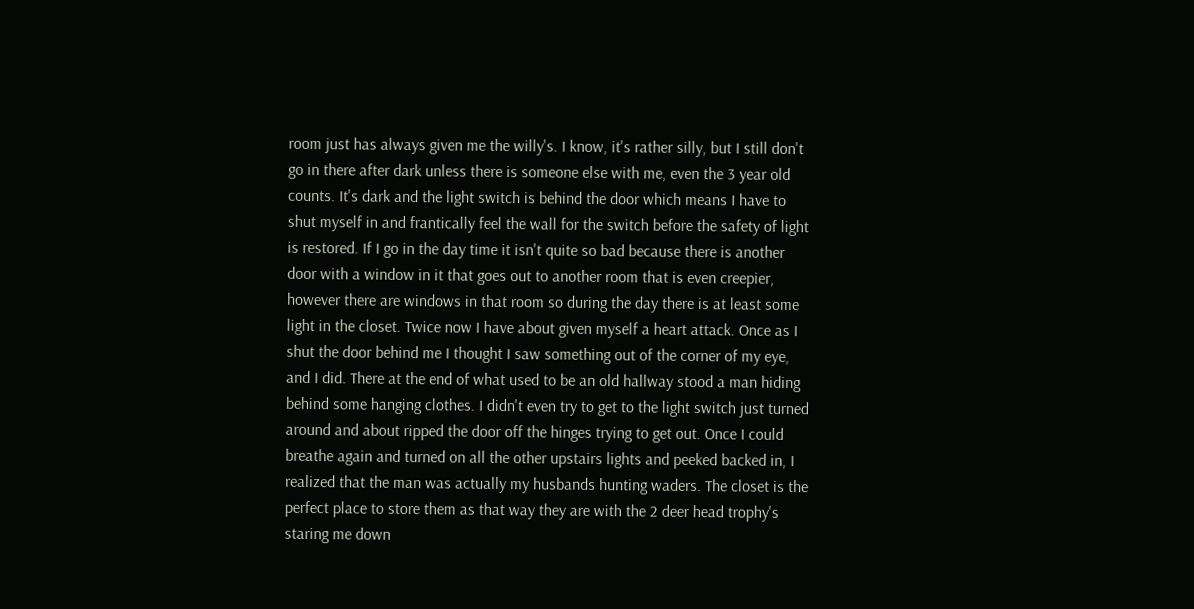room just has always given me the willy's. I know, it's rather silly, but I still don't go in there after dark unless there is someone else with me, even the 3 year old counts. It's dark and the light switch is behind the door which means I have to shut myself in and frantically feel the wall for the switch before the safety of light is restored. If I go in the day time it isn't quite so bad because there is another door with a window in it that goes out to another room that is even creepier, however there are windows in that room so during the day there is at least some light in the closet. Twice now I have about given myself a heart attack. Once as I shut the door behind me I thought I saw something out of the corner of my eye, and I did. There at the end of what used to be an old hallway stood a man hiding behind some hanging clothes. I didn't even try to get to the light switch just turned around and about ripped the door off the hinges trying to get out. Once I could breathe again and turned on all the other upstairs lights and peeked backed in, I realized that the man was actually my husbands hunting waders. The closet is the perfect place to store them as that way they are with the 2 deer head trophy's staring me down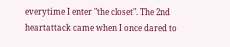everytime I enter "the closet". The 2nd heartattack came when I once dared to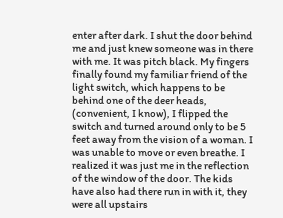enter after dark. I shut the door behind me and just knew someone was in there with me. It was pitch black. My fingers finally found my familiar friend of the light switch, which happens to be behind one of the deer heads, (convenient, I know), I flipped the switch and turned around only to be 5 feet away from the vision of a woman. I was unable to move or even breathe. I realized it was just me in the reflection of the window of the door. The kids have also had there run in with it, they were all upstairs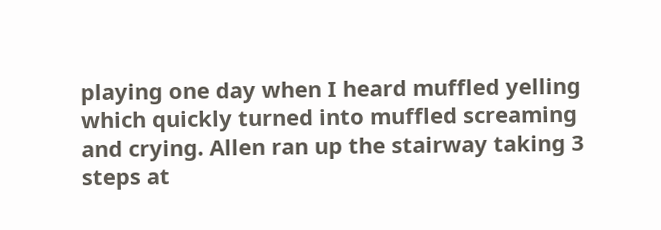playing one day when I heard muffled yelling which quickly turned into muffled screaming and crying. Allen ran up the stairway taking 3 steps at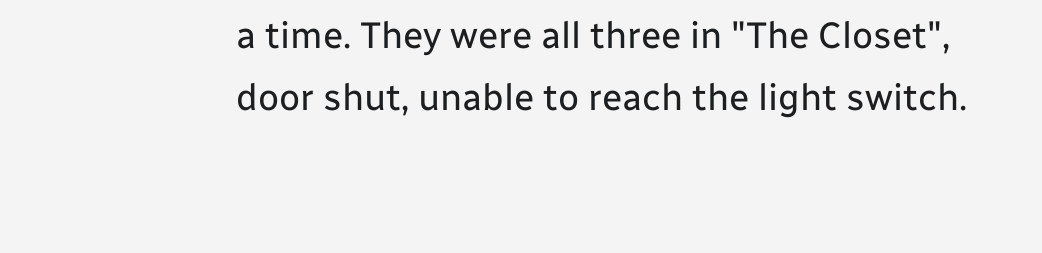a time. They were all three in "The Closet", door shut, unable to reach the light switch.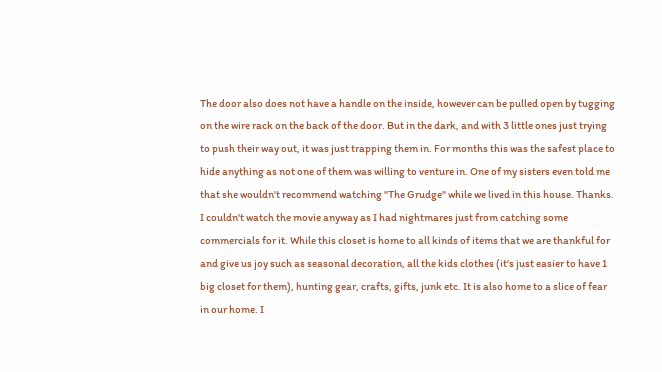The door also does not have a handle on the inside, however can be pulled open by tugging on the wire rack on the back of the door. But in the dark, and with 3 little ones just trying to push their way out, it was just trapping them in. For months this was the safest place to hide anything as not one of them was willing to venture in. One of my sisters even told me that she wouldn't recommend watching "The Grudge" while we lived in this house. Thanks. I couldn't watch the movie anyway as I had nightmares just from catching some commercials for it. While this closet is home to all kinds of items that we are thankful for and give us joy such as seasonal decoration, all the kids clothes (it's just easier to have 1 big closet for them), hunting gear, crafts, gifts, junk etc. It is also home to a slice of fear in our home. I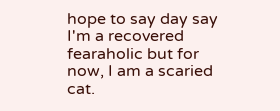hope to say day say I'm a recovered fearaholic but for now, I am a scaried cat.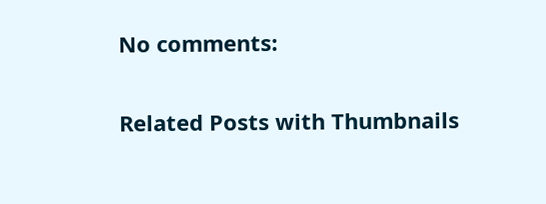No comments:


Related Posts with Thumbnails